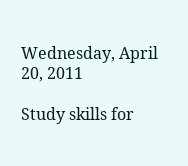Wednesday, April 20, 2011

Study skills for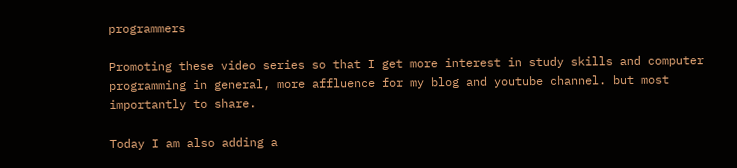programmers

Promoting these video series so that I get more interest in study skills and computer programming in general, more affluence for my blog and youtube channel. but most importantly to share.

Today I am also adding a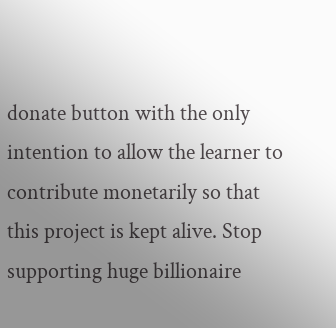donate button with the only intention to allow the learner to contribute monetarily so that this project is kept alive. Stop supporting huge billionaire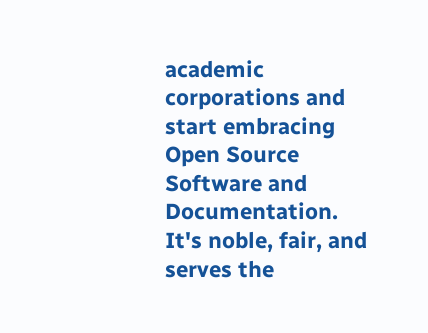academic corporations and start embracing Open Source Software and Documentation. It's noble, fair, and serves the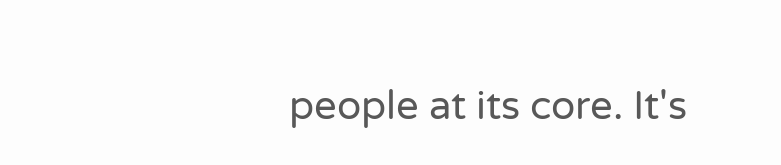people at its core. It's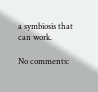a symbiosis that can work.

No comments: